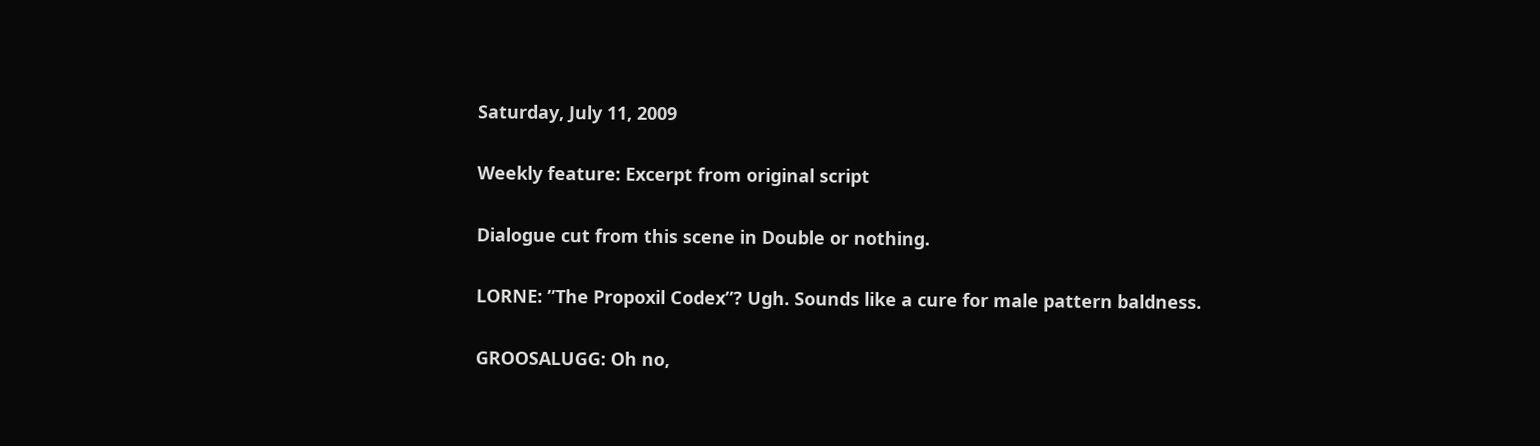Saturday, July 11, 2009

Weekly feature: Excerpt from original script

Dialogue cut from this scene in Double or nothing.

LORNE: ”The Propoxil Codex”? Ugh. Sounds like a cure for male pattern baldness.

GROOSALUGG: Oh no,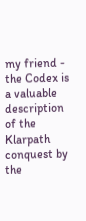my friend - the Codex is a valuable description of the Klarpath conquest by the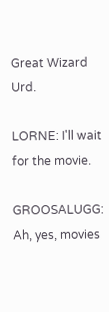Great Wizard Urd.

LORNE: I'll wait for the movie.

GROOSALUGG: Ah, yes, movies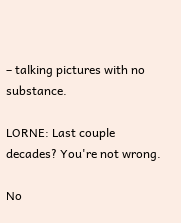– talking pictures with no substance.

LORNE: Last couple decades? You're not wrong.

No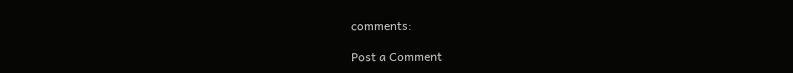comments:

Post a Comment